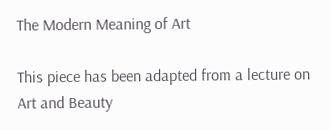The Modern Meaning of Art

This piece has been adapted from a lecture on Art and Beauty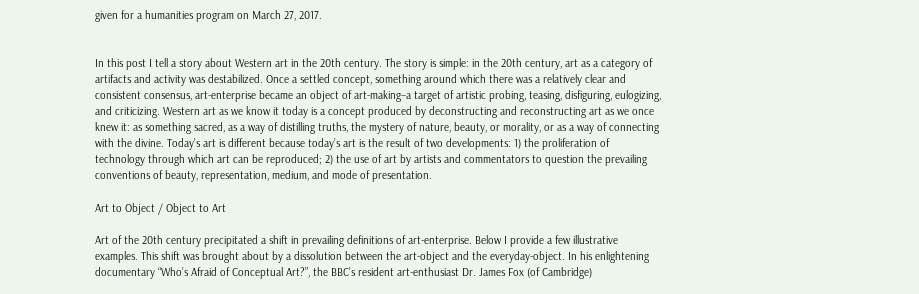given for a humanities program on March 27, 2017.


In this post I tell a story about Western art in the 20th century. The story is simple: in the 20th century, art as a category of artifacts and activity was destabilized. Once a settled concept, something around which there was a relatively clear and consistent consensus, art-enterprise became an object of art-making–a target of artistic probing, teasing, disfiguring, eulogizing, and criticizing. Western art as we know it today is a concept produced by deconstructing and reconstructing art as we once knew it: as something sacred, as a way of distilling truths, the mystery of nature, beauty, or morality, or as a way of connecting with the divine. Today’s art is different because today’s art is the result of two developments: 1) the proliferation of technology through which art can be reproduced; 2) the use of art by artists and commentators to question the prevailing conventions of beauty, representation, medium, and mode of presentation.

Art to Object / Object to Art

Art of the 20th century precipitated a shift in prevailing definitions of art-enterprise. Below I provide a few illustrative examples. This shift was brought about by a dissolution between the art-object and the everyday-object. In his enlightening documentary “Who’s Afraid of Conceptual Art?”, the BBC’s resident art-enthusiast Dr. James Fox (of Cambridge)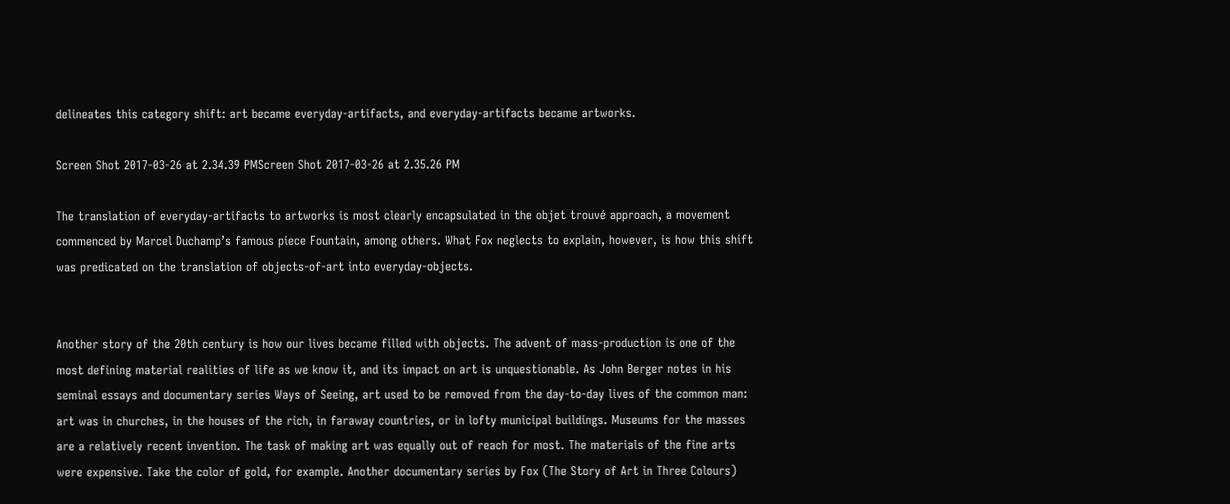delineates this category shift: art became everyday-artifacts, and everyday-artifacts became artworks.

Screen Shot 2017-03-26 at 2.34.39 PMScreen Shot 2017-03-26 at 2.35.26 PM

The translation of everyday-artifacts to artworks is most clearly encapsulated in the objet trouvé approach, a movement commenced by Marcel Duchamp’s famous piece Fountain, among others. What Fox neglects to explain, however, is how this shift was predicated on the translation of objects-of-art into everyday-objects.


Another story of the 20th century is how our lives became filled with objects. The advent of mass-production is one of the most defining material realities of life as we know it, and its impact on art is unquestionable. As John Berger notes in his seminal essays and documentary series Ways of Seeing, art used to be removed from the day-to-day lives of the common man: art was in churches, in the houses of the rich, in faraway countries, or in lofty municipal buildings. Museums for the masses are a relatively recent invention. The task of making art was equally out of reach for most. The materials of the fine arts were expensive. Take the color of gold, for example. Another documentary series by Fox (The Story of Art in Three Colours)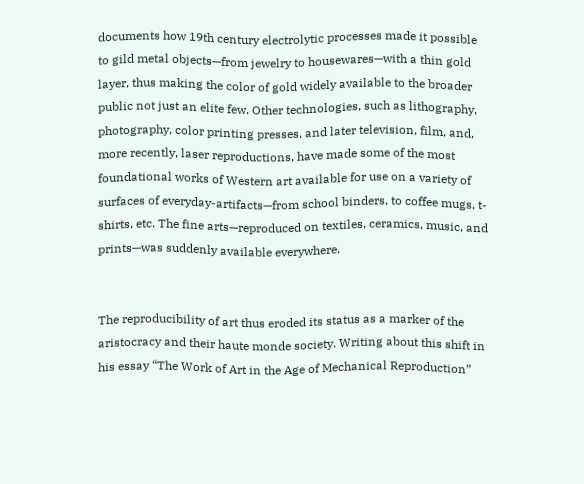documents how 19th century electrolytic processes made it possible to gild metal objects—from jewelry to housewares—with a thin gold layer, thus making the color of gold widely available to the broader public not just an elite few. Other technologies, such as lithography, photography, color printing presses, and later television, film, and, more recently, laser reproductions, have made some of the most foundational works of Western art available for use on a variety of surfaces of everyday-artifacts—from school binders, to coffee mugs, t-shirts, etc. The fine arts—reproduced on textiles, ceramics, music, and prints—was suddenly available everywhere.


The reproducibility of art thus eroded its status as a marker of the aristocracy and their haute monde society. Writing about this shift in his essay “The Work of Art in the Age of Mechanical Reproduction”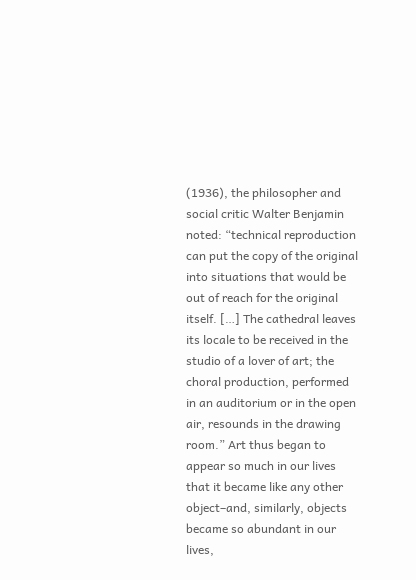(1936), the philosopher and social critic Walter Benjamin noted: “technical reproduction can put the copy of the original into situations that would be out of reach for the original itself. […] The cathedral leaves its locale to be received in the studio of a lover of art; the choral production, performed in an auditorium or in the open air, resounds in the drawing room.” Art thus began to appear so much in our lives that it became like any other object–and, similarly, objects became so abundant in our lives,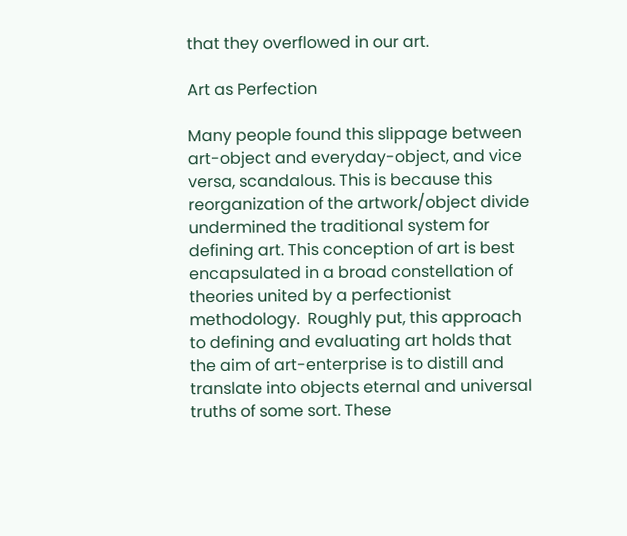that they overflowed in our art.

Art as Perfection

Many people found this slippage between art-object and everyday-object, and vice versa, scandalous. This is because this reorganization of the artwork/object divide undermined the traditional system for defining art. This conception of art is best encapsulated in a broad constellation of theories united by a perfectionist methodology.  Roughly put, this approach to defining and evaluating art holds that the aim of art-enterprise is to distill and translate into objects eternal and universal truths of some sort. These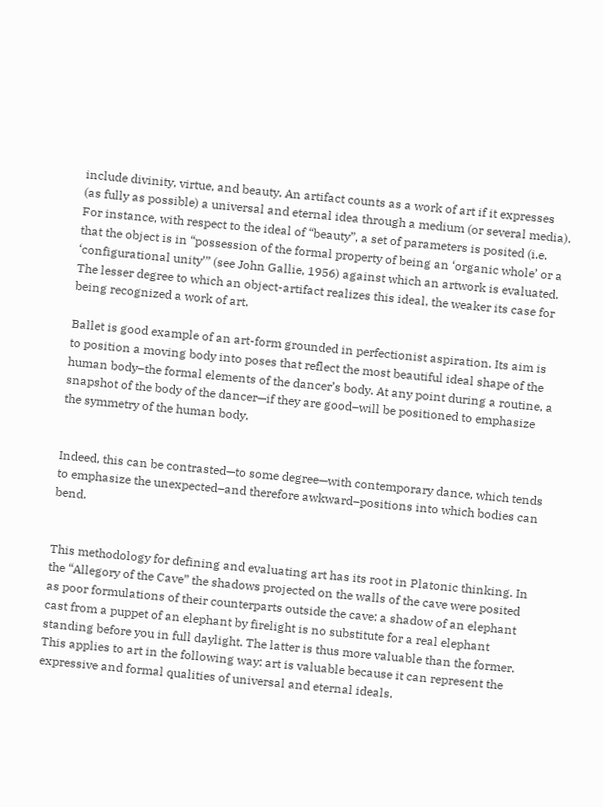include divinity, virtue, and beauty. An artifact counts as a work of art if it expresses (as fully as possible) a universal and eternal idea through a medium (or several media). For instance, with respect to the ideal of “beauty”, a set of parameters is posited (i.e. that the object is in “possession of the formal property of being an ‘organic whole’ or a ‘configurational unity’” (see John Gallie, 1956) against which an artwork is evaluated. The lesser degree to which an object-artifact realizes this ideal, the weaker its case for being recognized a work of art.

Ballet is good example of an art-form grounded in perfectionist aspiration. Its aim is to position a moving body into poses that reflect the most beautiful ideal shape of the human body–the formal elements of the dancer’s body. At any point during a routine, a snapshot of the body of the dancer—if they are good–will be positioned to emphasize the symmetry of the human body.


Indeed, this can be contrasted—to some degree—with contemporary dance, which tends to emphasize the unexpected–and therefore awkward–positions into which bodies can bend.


This methodology for defining and evaluating art has its root in Platonic thinking. In the “Allegory of the Cave” the shadows projected on the walls of the cave were posited as poor formulations of their counterparts outside the cave: a shadow of an elephant cast from a puppet of an elephant by firelight is no substitute for a real elephant standing before you in full daylight. The latter is thus more valuable than the former. This applies to art in the following way: art is valuable because it can represent the expressive and formal qualities of universal and eternal ideals.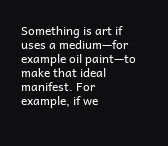Something is art if uses a medium—for example oil paint—to make that ideal manifest. For example, if we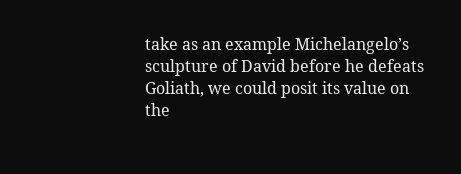take as an example Michelangelo’s sculpture of David before he defeats Goliath, we could posit its value on the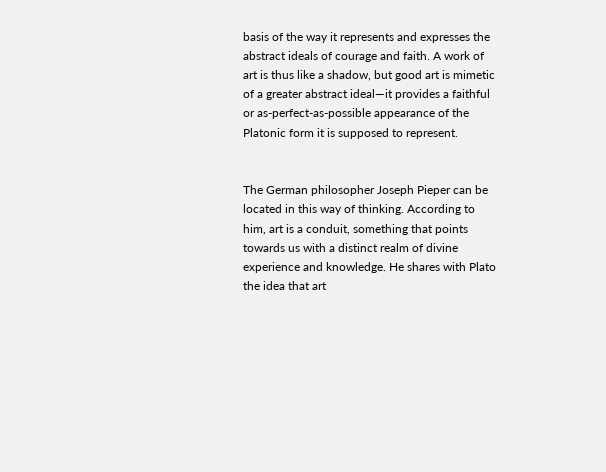basis of the way it represents and expresses the abstract ideals of courage and faith. A work of art is thus like a shadow, but good art is mimetic of a greater abstract ideal—it provides a faithful or as-perfect-as-possible appearance of the Platonic form it is supposed to represent.


The German philosopher Joseph Pieper can be located in this way of thinking. According to him, art is a conduit, something that points towards us with a distinct realm of divine experience and knowledge. He shares with Plato the idea that art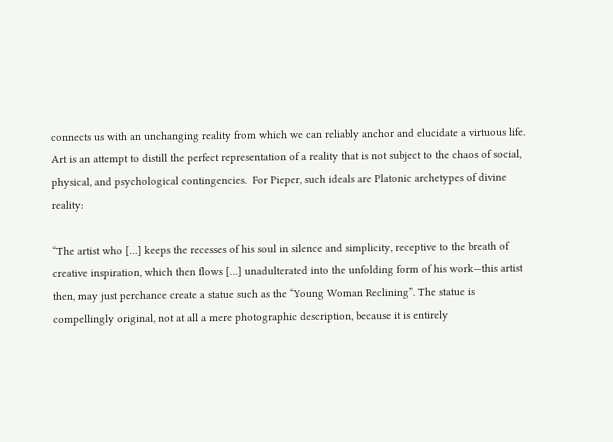connects us with an unchanging reality from which we can reliably anchor and elucidate a virtuous life. Art is an attempt to distill the perfect representation of a reality that is not subject to the chaos of social, physical, and psychological contingencies.  For Pieper, such ideals are Platonic archetypes of divine reality:

“The artist who […] keeps the recesses of his soul in silence and simplicity, receptive to the breath of creative inspiration, which then flows […] unadulterated into the unfolding form of his work—this artist then, may just perchance create a statue such as the “Young Woman Reclining”. The statue is compellingly original, not at all a mere photographic description, because it is entirely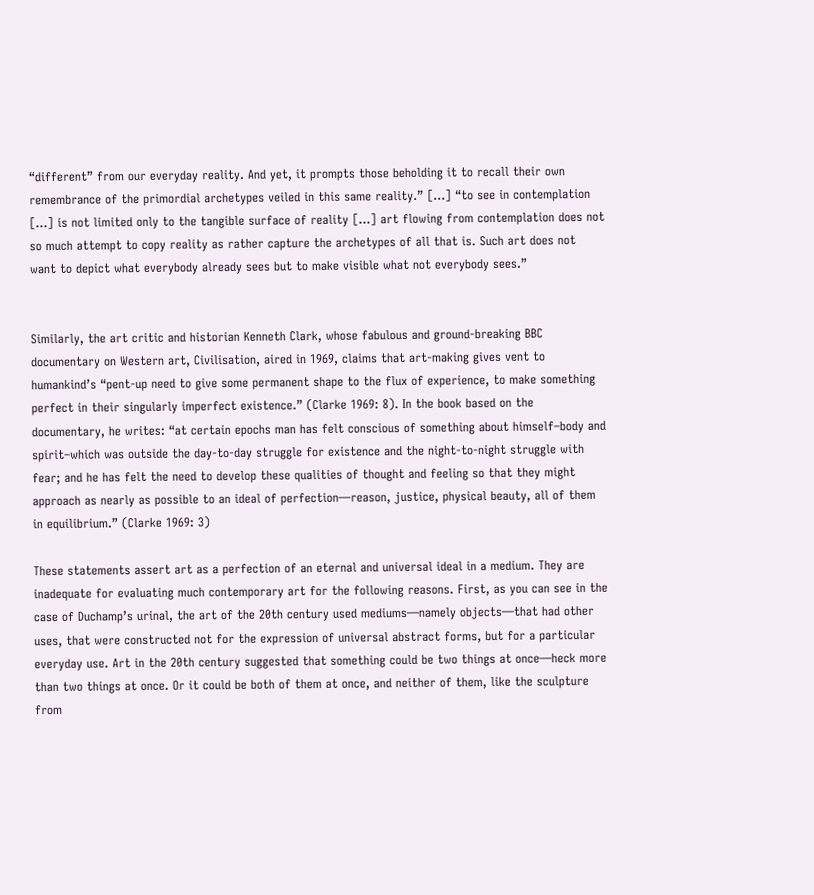“different” from our everyday reality. And yet, it prompts those beholding it to recall their own remembrance of the primordial archetypes veiled in this same reality.” […] “to see in contemplation […] is not limited only to the tangible surface of reality […] art flowing from contemplation does not so much attempt to copy reality as rather capture the archetypes of all that is. Such art does not want to depict what everybody already sees but to make visible what not everybody sees.”


Similarly, the art critic and historian Kenneth Clark, whose fabulous and ground-breaking BBC documentary on Western art, Civilisation, aired in 1969, claims that art-making gives vent to humankind’s “pent-up need to give some permanent shape to the flux of experience, to make something perfect in their singularly imperfect existence.” (Clarke 1969: 8). In the book based on the documentary, he writes: “at certain epochs man has felt conscious of something about himself–body and spirit–which was outside the day-to-day struggle for existence and the night-to-night struggle with fear; and he has felt the need to develop these qualities of thought and feeling so that they might approach as nearly as possible to an ideal of perfection—reason, justice, physical beauty, all of them in equilibrium.” (Clarke 1969: 3)

These statements assert art as a perfection of an eternal and universal ideal in a medium. They are inadequate for evaluating much contemporary art for the following reasons. First, as you can see in the case of Duchamp’s urinal, the art of the 20th century used mediums—namely objects—that had other uses, that were constructed not for the expression of universal abstract forms, but for a particular everyday use. Art in the 20th century suggested that something could be two things at once—heck more than two things at once. Or it could be both of them at once, and neither of them, like the sculpture from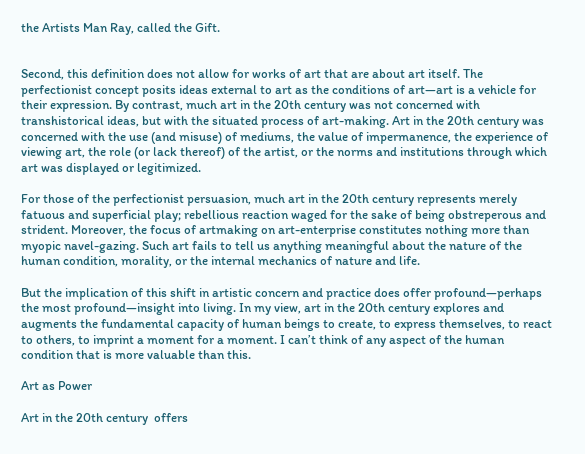the Artists Man Ray, called the Gift.


Second, this definition does not allow for works of art that are about art itself. The perfectionist concept posits ideas external to art as the conditions of art—art is a vehicle for their expression. By contrast, much art in the 20th century was not concerned with transhistorical ideas, but with the situated process of art-making. Art in the 20th century was concerned with the use (and misuse) of mediums, the value of impermanence, the experience of viewing art, the role (or lack thereof) of the artist, or the norms and institutions through which art was displayed or legitimized.

For those of the perfectionist persuasion, much art in the 20th century represents merely fatuous and superficial play; rebellious reaction waged for the sake of being obstreperous and strident. Moreover, the focus of artmaking on art-enterprise constitutes nothing more than myopic navel-gazing. Such art fails to tell us anything meaningful about the nature of the human condition, morality, or the internal mechanics of nature and life.

But the implication of this shift in artistic concern and practice does offer profound—perhaps the most profound—insight into living. In my view, art in the 20th century explores and augments the fundamental capacity of human beings to create, to express themselves, to react to others, to imprint a moment for a moment. I can’t think of any aspect of the human condition that is more valuable than this.

Art as Power

Art in the 20th century  offers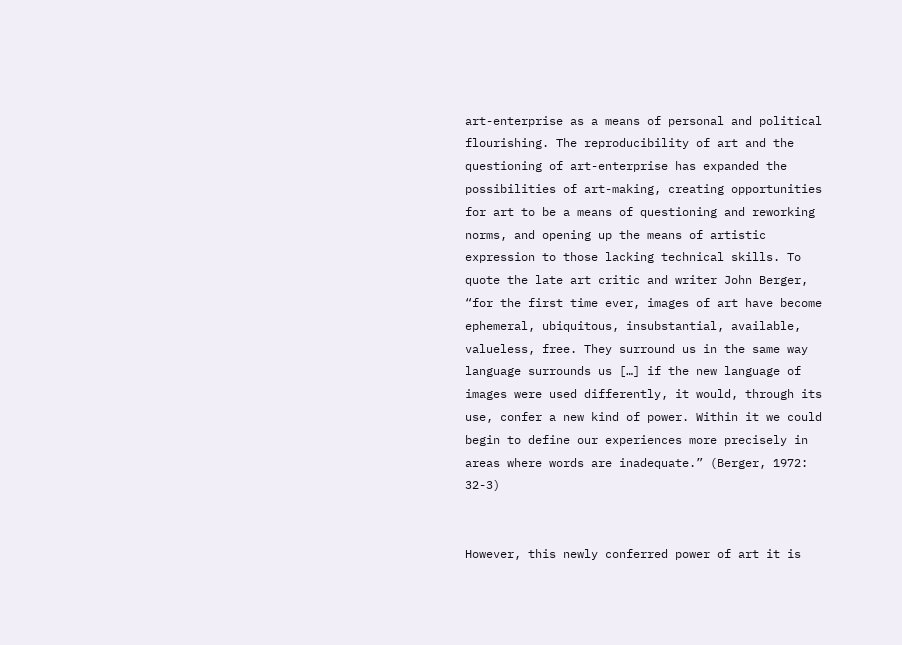art-enterprise as a means of personal and political flourishing. The reproducibility of art and the questioning of art-enterprise has expanded the possibilities of art-making, creating opportunities for art to be a means of questioning and reworking norms, and opening up the means of artistic expression to those lacking technical skills. To quote the late art critic and writer John Berger, “for the first time ever, images of art have become ephemeral, ubiquitous, insubstantial, available, valueless, free. They surround us in the same way language surrounds us […] if the new language of images were used differently, it would, through its use, confer a new kind of power. Within it we could begin to define our experiences more precisely in areas where words are inadequate.” (Berger, 1972: 32-3)


However, this newly conferred power of art it is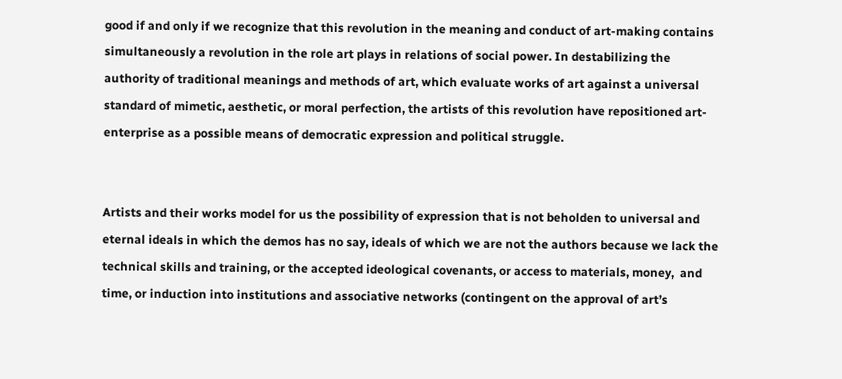good if and only if we recognize that this revolution in the meaning and conduct of art-making contains simultaneously a revolution in the role art plays in relations of social power. In destabilizing the authority of traditional meanings and methods of art, which evaluate works of art against a universal standard of mimetic, aesthetic, or moral perfection, the artists of this revolution have repositioned art-enterprise as a possible means of democratic expression and political struggle.


Artists and their works model for us the possibility of expression that is not beholden to universal and eternal ideals in which the demos has no say, ideals of which we are not the authors because we lack the technical skills and training, or the accepted ideological covenants, or access to materials, money,  and time, or induction into institutions and associative networks (contingent on the approval of art’s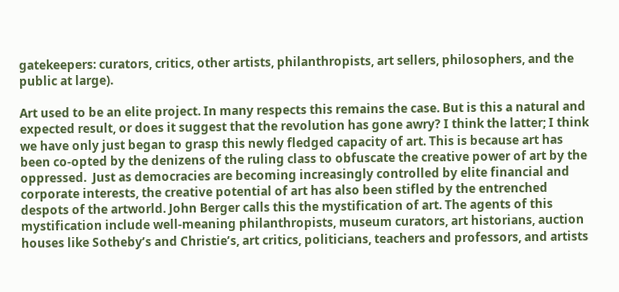gatekeepers: curators, critics, other artists, philanthropists, art sellers, philosophers, and the public at large).

Art used to be an elite project. In many respects this remains the case. But is this a natural and expected result, or does it suggest that the revolution has gone awry? I think the latter; I think we have only just began to grasp this newly fledged capacity of art. This is because art has been co-opted by the denizens of the ruling class to obfuscate the creative power of art by the oppressed.  Just as democracies are becoming increasingly controlled by elite financial and corporate interests, the creative potential of art has also been stifled by the entrenched despots of the artworld. John Berger calls this the mystification of art. The agents of this mystification include well-meaning philanthropists, museum curators, art historians, auction houses like Sotheby’s and Christie’s, art critics, politicians, teachers and professors, and artists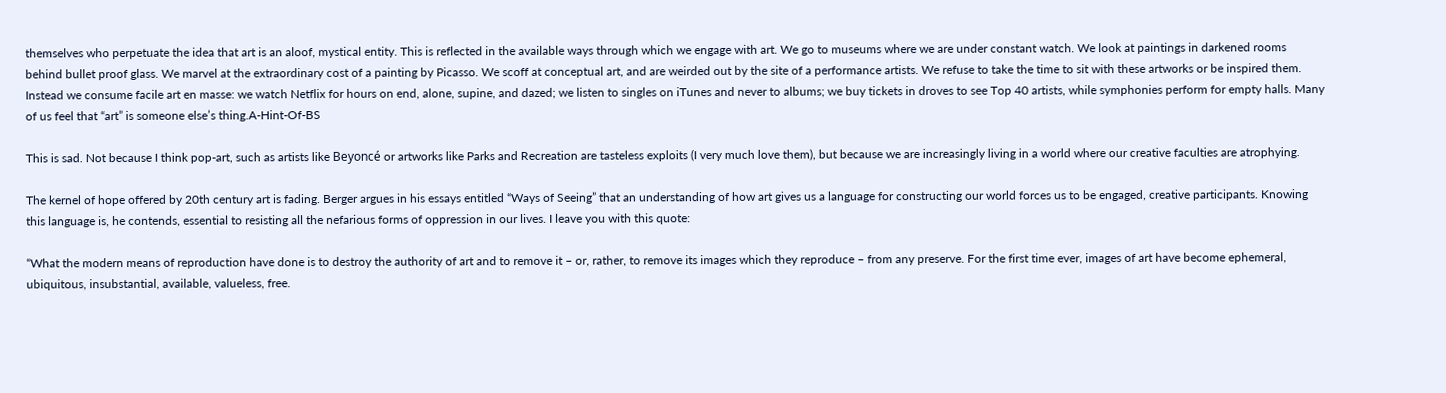themselves who perpetuate the idea that art is an aloof, mystical entity. This is reflected in the available ways through which we engage with art. We go to museums where we are under constant watch. We look at paintings in darkened rooms behind bullet proof glass. We marvel at the extraordinary cost of a painting by Picasso. We scoff at conceptual art, and are weirded out by the site of a performance artists. We refuse to take the time to sit with these artworks or be inspired them. Instead we consume facile art en masse: we watch Netflix for hours on end, alone, supine, and dazed; we listen to singles on iTunes and never to albums; we buy tickets in droves to see Top 40 artists, while symphonies perform for empty halls. Many of us feel that “art” is someone else’s thing.A-Hint-Of-BS

This is sad. Not because I think pop-art, such as artists like Beyoncé or artworks like Parks and Recreation are tasteless exploits (I very much love them), but because we are increasingly living in a world where our creative faculties are atrophying.

The kernel of hope offered by 20th century art is fading. Berger argues in his essays entitled “Ways of Seeing” that an understanding of how art gives us a language for constructing our world forces us to be engaged, creative participants. Knowing this language is, he contends, essential to resisting all the nefarious forms of oppression in our lives. I leave you with this quote:

“What the modern means of reproduction have done is to destroy the authority of art and to remove it – or, rather, to remove its images which they reproduce – from any preserve. For the first time ever, images of art have become ephemeral, ubiquitous, insubstantial, available, valueless, free.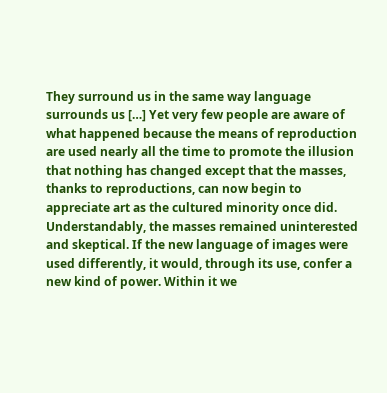They surround us in the same way language surrounds us […] Yet very few people are aware of what happened because the means of reproduction are used nearly all the time to promote the illusion that nothing has changed except that the masses, thanks to reproductions, can now begin to appreciate art as the cultured minority once did. Understandably, the masses remained uninterested and skeptical. If the new language of images were used differently, it would, through its use, confer a new kind of power. Within it we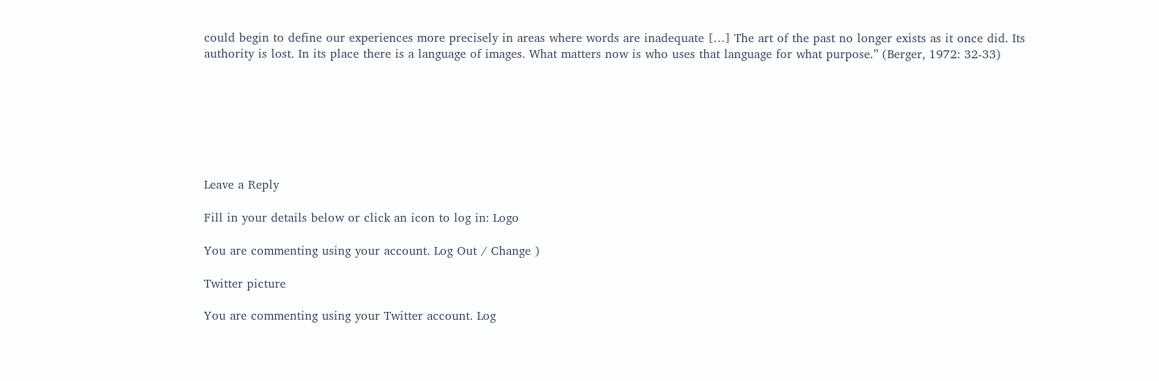could begin to define our experiences more precisely in areas where words are inadequate […] The art of the past no longer exists as it once did. Its authority is lost. In its place there is a language of images. What matters now is who uses that language for what purpose.” (Berger, 1972: 32-33)







Leave a Reply

Fill in your details below or click an icon to log in: Logo

You are commenting using your account. Log Out / Change )

Twitter picture

You are commenting using your Twitter account. Log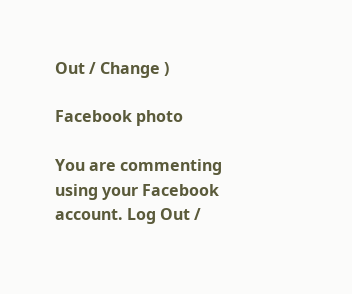Out / Change )

Facebook photo

You are commenting using your Facebook account. Log Out /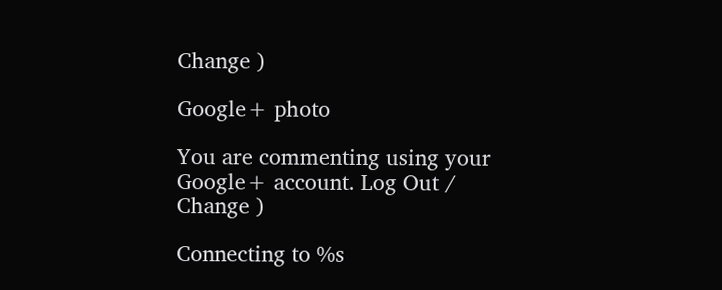Change )

Google+ photo

You are commenting using your Google+ account. Log Out / Change )

Connecting to %s